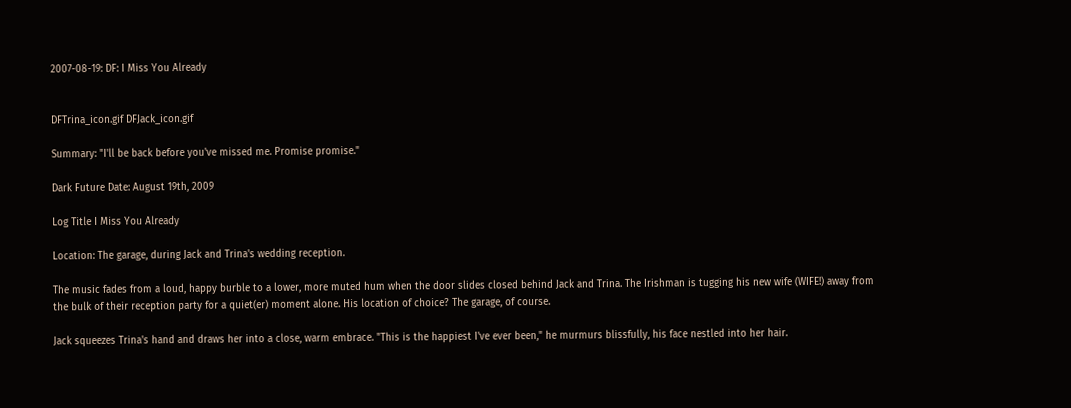2007-08-19: DF: I Miss You Already


DFTrina_icon.gif DFJack_icon.gif

Summary: "I'll be back before you've missed me. Promise promise."

Dark Future Date: August 19th, 2009

Log Title I Miss You Already

Location: The garage, during Jack and Trina's wedding reception.

The music fades from a loud, happy burble to a lower, more muted hum when the door slides closed behind Jack and Trina. The Irishman is tugging his new wife (WIFE!) away from the bulk of their reception party for a quiet(er) moment alone. His location of choice? The garage, of course.

Jack squeezes Trina's hand and draws her into a close, warm embrace. "This is the happiest I've ever been," he murmurs blissfully, his face nestled into her hair.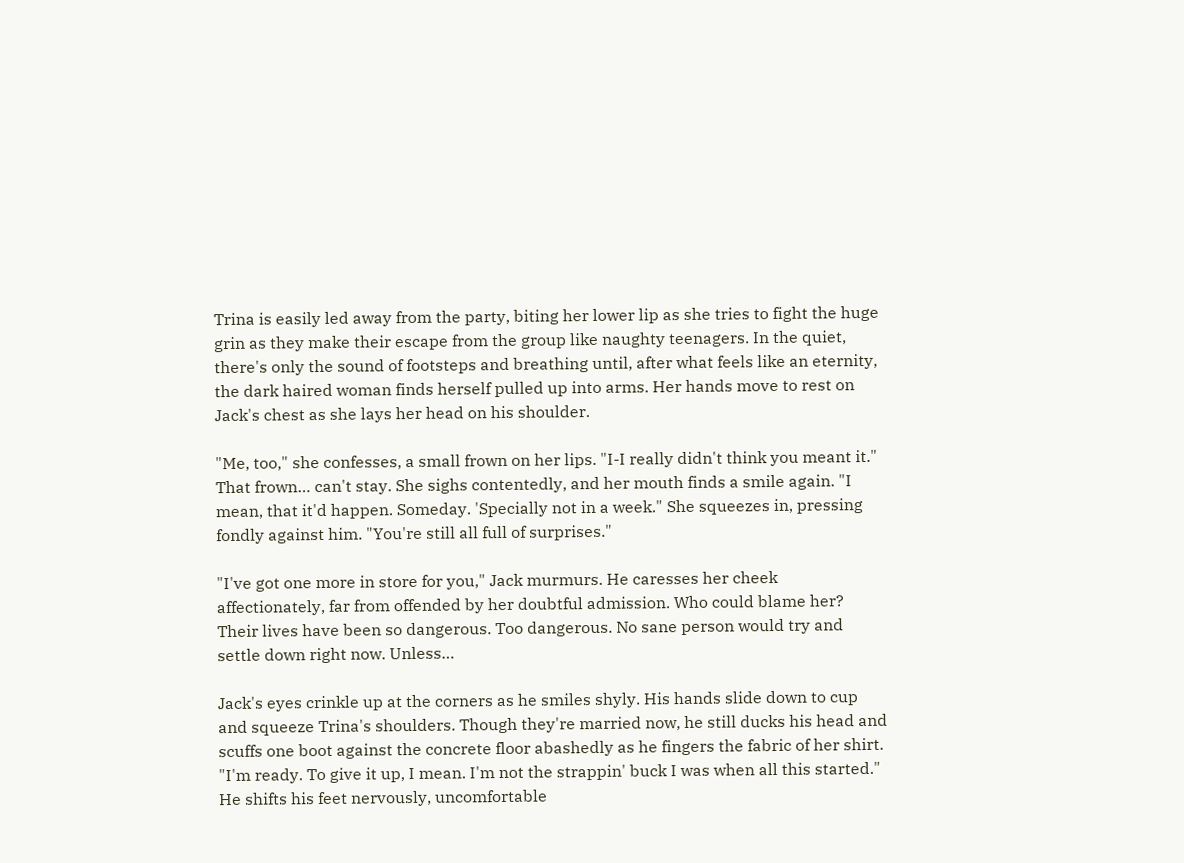Trina is easily led away from the party, biting her lower lip as she tries to fight the huge grin as they make their escape from the group like naughty teenagers. In the quiet, there's only the sound of footsteps and breathing until, after what feels like an eternity, the dark haired woman finds herself pulled up into arms. Her hands move to rest on Jack's chest as she lays her head on his shoulder.

"Me, too," she confesses, a small frown on her lips. "I-I really didn't think you meant it." That frown… can't stay. She sighs contentedly, and her mouth finds a smile again. "I mean, that it'd happen. Someday. 'Specially not in a week." She squeezes in, pressing fondly against him. "You're still all full of surprises."

"I've got one more in store for you," Jack murmurs. He caresses her cheek affectionately, far from offended by her doubtful admission. Who could blame her? Their lives have been so dangerous. Too dangerous. No sane person would try and settle down right now. Unless…

Jack's eyes crinkle up at the corners as he smiles shyly. His hands slide down to cup and squeeze Trina's shoulders. Though they're married now, he still ducks his head and scuffs one boot against the concrete floor abashedly as he fingers the fabric of her shirt. "I'm ready. To give it up, I mean. I'm not the strappin' buck I was when all this started." He shifts his feet nervously, uncomfortable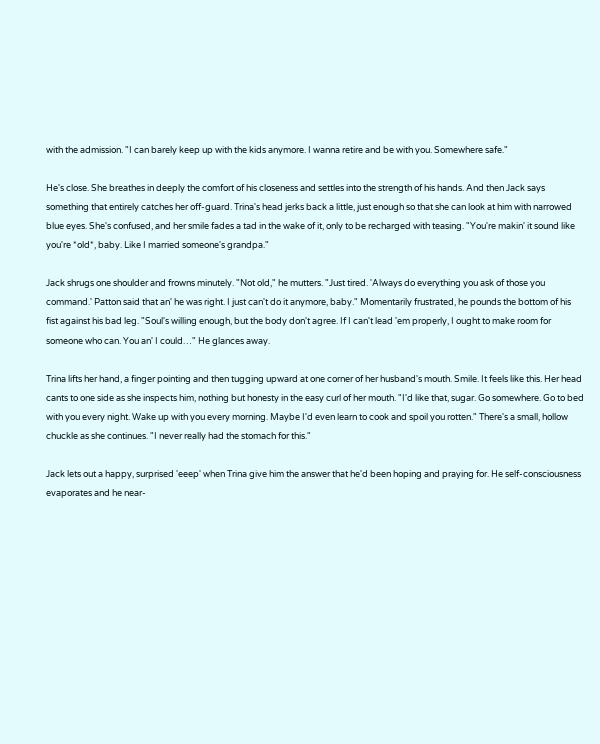with the admission. "I can barely keep up with the kids anymore. I wanna retire and be with you. Somewhere safe."

He's close. She breathes in deeply the comfort of his closeness and settles into the strength of his hands. And then Jack says something that entirely catches her off-guard. Trina's head jerks back a little, just enough so that she can look at him with narrowed blue eyes. She's confused, and her smile fades a tad in the wake of it, only to be recharged with teasing. "You're makin' it sound like you're *old*, baby. Like I married someone's grandpa."

Jack shrugs one shoulder and frowns minutely. "Not old," he mutters. "Just tired. 'Always do everything you ask of those you command.' Patton said that an' he was right. I just can't do it anymore, baby." Momentarily frustrated, he pounds the bottom of his fist against his bad leg. "Soul's willing enough, but the body don't agree. If I can't lead 'em properly, I ought to make room for someone who can. You an' I could…" He glances away.

Trina lifts her hand, a finger pointing and then tugging upward at one corner of her husband's mouth. Smile. It feels like this. Her head cants to one side as she inspects him, nothing but honesty in the easy curl of her mouth. "I'd like that, sugar. Go somewhere. Go to bed with you every night. Wake up with you every morning. Maybe I'd even learn to cook and spoil you rotten." There's a small, hollow chuckle as she continues. "I never really had the stomach for this."

Jack lets out a happy, surprised 'eeep' when Trina give him the answer that he'd been hoping and praying for. He self-consciousness evaporates and he near-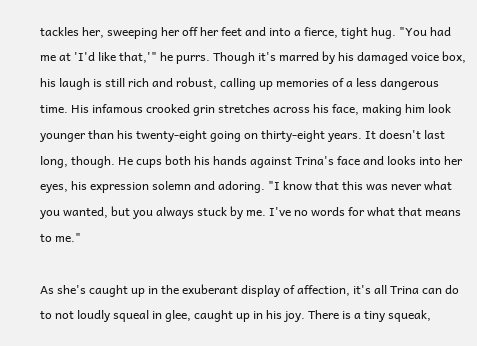tackles her, sweeping her off her feet and into a fierce, tight hug. "You had me at 'I'd like that,'" he purrs. Though it's marred by his damaged voice box, his laugh is still rich and robust, calling up memories of a less dangerous time. His infamous crooked grin stretches across his face, making him look younger than his twenty-eight going on thirty-eight years. It doesn't last long, though. He cups both his hands against Trina's face and looks into her eyes, his expression solemn and adoring. "I know that this was never what you wanted, but you always stuck by me. I've no words for what that means to me."

As she's caught up in the exuberant display of affection, it's all Trina can do to not loudly squeal in glee, caught up in his joy. There is a tiny squeak,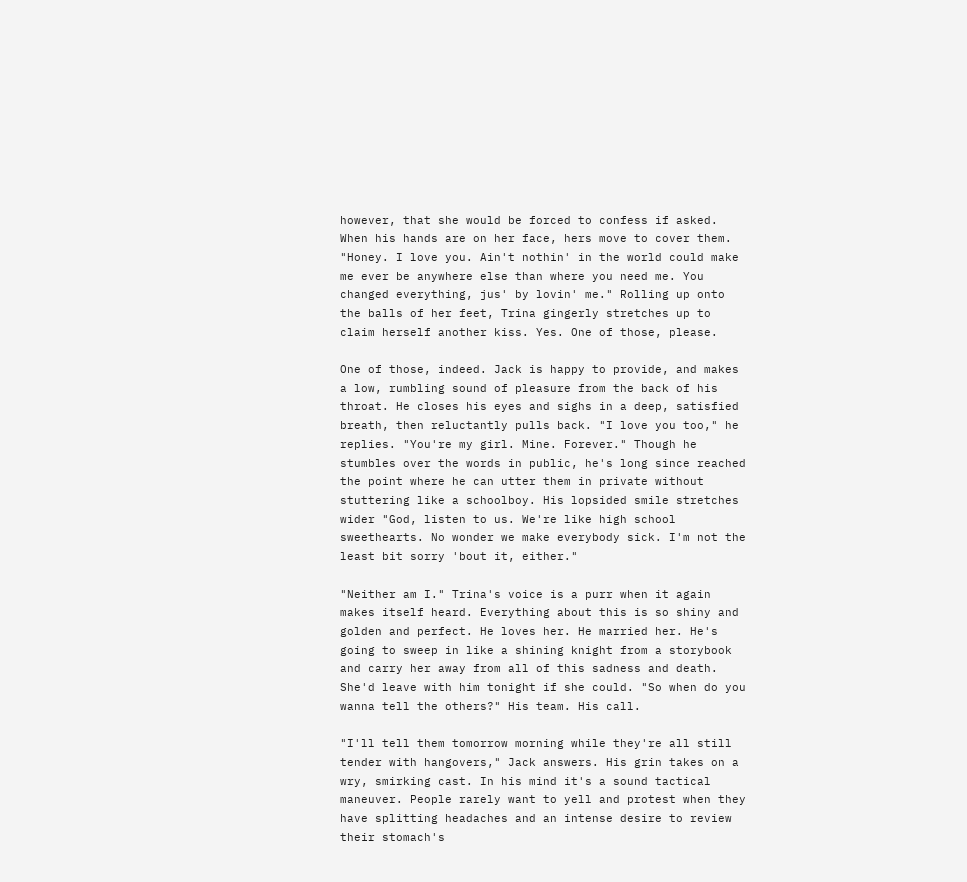however, that she would be forced to confess if asked. When his hands are on her face, hers move to cover them. "Honey. I love you. Ain't nothin' in the world could make me ever be anywhere else than where you need me. You changed everything, jus' by lovin' me." Rolling up onto the balls of her feet, Trina gingerly stretches up to claim herself another kiss. Yes. One of those, please.

One of those, indeed. Jack is happy to provide, and makes a low, rumbling sound of pleasure from the back of his throat. He closes his eyes and sighs in a deep, satisfied breath, then reluctantly pulls back. "I love you too," he replies. "You're my girl. Mine. Forever." Though he stumbles over the words in public, he's long since reached the point where he can utter them in private without stuttering like a schoolboy. His lopsided smile stretches wider "God, listen to us. We're like high school sweethearts. No wonder we make everybody sick. I'm not the least bit sorry 'bout it, either."

"Neither am I." Trina's voice is a purr when it again makes itself heard. Everything about this is so shiny and golden and perfect. He loves her. He married her. He's going to sweep in like a shining knight from a storybook and carry her away from all of this sadness and death. She'd leave with him tonight if she could. "So when do you wanna tell the others?" His team. His call.

"I'll tell them tomorrow morning while they're all still tender with hangovers," Jack answers. His grin takes on a wry, smirking cast. In his mind it's a sound tactical maneuver. People rarely want to yell and protest when they have splitting headaches and an intense desire to review their stomach's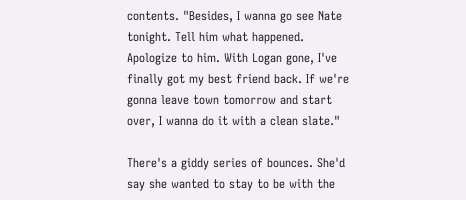contents. "Besides, I wanna go see Nate tonight. Tell him what happened. Apologize to him. With Logan gone, I've finally got my best friend back. If we're gonna leave town tomorrow and start over, I wanna do it with a clean slate."

There's a giddy series of bounces. She'd say she wanted to stay to be with the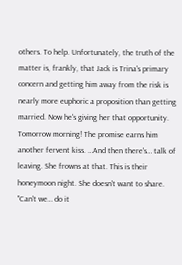others. To help. Unfortunately, the truth of the matter is, frankly, that Jack is Trina's primary concern and getting him away from the risk is nearly more euphoric a proposition than getting married. Now he's giving her that opportunity. Tomorrow morning! The promise earns him another fervent kiss. …And then there's… talk of leaving. She frowns at that. This is their honeymoon night. She doesn't want to share. "Can't we… do it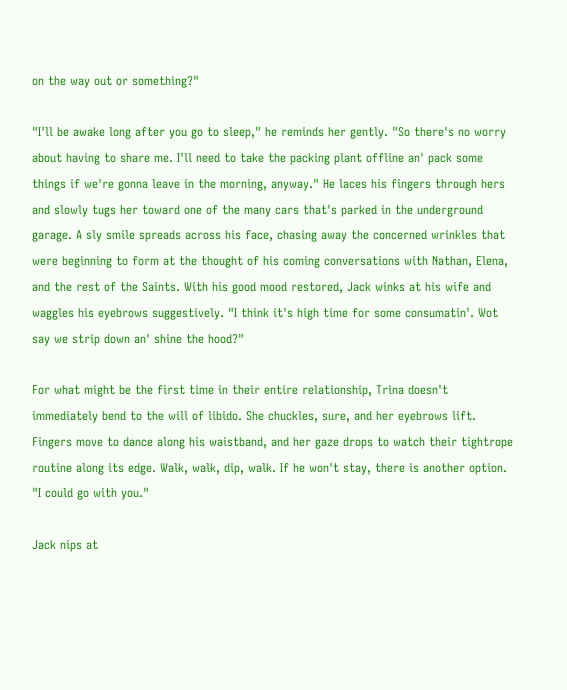on the way out or something?"

"I'll be awake long after you go to sleep," he reminds her gently. "So there's no worry about having to share me. I'll need to take the packing plant offline an' pack some things if we're gonna leave in the morning, anyway." He laces his fingers through hers and slowly tugs her toward one of the many cars that's parked in the underground garage. A sly smile spreads across his face, chasing away the concerned wrinkles that were beginning to form at the thought of his coming conversations with Nathan, Elena, and the rest of the Saints. With his good mood restored, Jack winks at his wife and waggles his eyebrows suggestively. "I think it's high time for some consumatin'. Wot say we strip down an' shine the hood?"

For what might be the first time in their entire relationship, Trina doesn't immediately bend to the will of libido. She chuckles, sure, and her eyebrows lift. Fingers move to dance along his waistband, and her gaze drops to watch their tightrope routine along its edge. Walk, walk, dip, walk. If he won't stay, there is another option. "I could go with you."

Jack nips at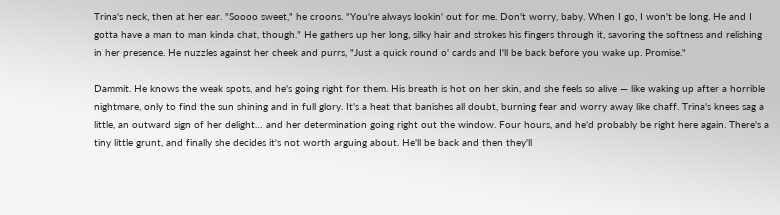Trina's neck, then at her ear. "Soooo sweet," he croons. "You're always lookin' out for me. Don't worry, baby. When I go, I won't be long. He and I gotta have a man to man kinda chat, though." He gathers up her long, silky hair and strokes his fingers through it, savoring the softness and relishing in her presence. He nuzzles against her cheek and purrs, "Just a quick round o' cards and I'll be back before you wake up. Promise."

Dammit. He knows the weak spots, and he's going right for them. His breath is hot on her skin, and she feels so alive — like waking up after a horrible nightmare, only to find the sun shining and in full glory. It's a heat that banishes all doubt, burning fear and worry away like chaff. Trina's knees sag a little, an outward sign of her delight… and her determination going right out the window. Four hours, and he'd probably be right here again. There's a tiny little grunt, and finally she decides it's not worth arguing about. He'll be back and then they'll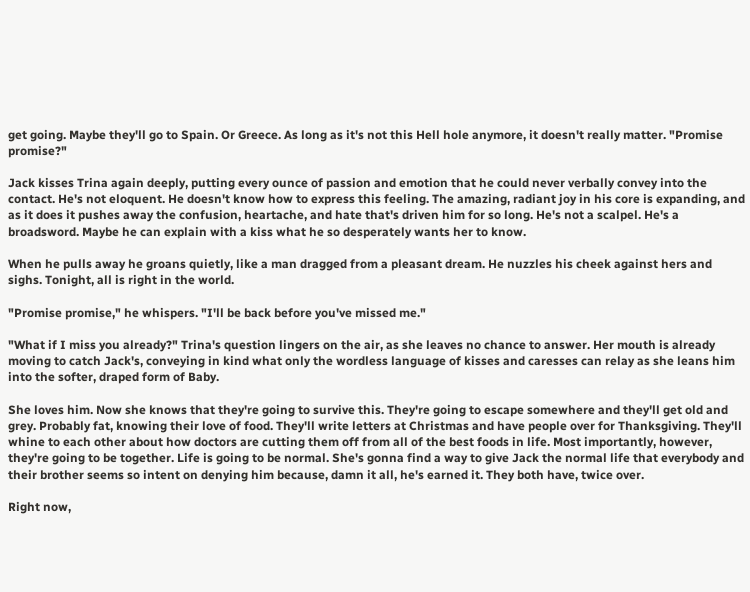get going. Maybe they'll go to Spain. Or Greece. As long as it's not this Hell hole anymore, it doesn't really matter. "Promise promise?"

Jack kisses Trina again deeply, putting every ounce of passion and emotion that he could never verbally convey into the contact. He's not eloquent. He doesn't know how to express this feeling. The amazing, radiant joy in his core is expanding, and as it does it pushes away the confusion, heartache, and hate that's driven him for so long. He's not a scalpel. He's a broadsword. Maybe he can explain with a kiss what he so desperately wants her to know.

When he pulls away he groans quietly, like a man dragged from a pleasant dream. He nuzzles his cheek against hers and sighs. Tonight, all is right in the world.

"Promise promise," he whispers. "I'll be back before you've missed me."

"What if I miss you already?" Trina's question lingers on the air, as she leaves no chance to answer. Her mouth is already moving to catch Jack's, conveying in kind what only the wordless language of kisses and caresses can relay as she leans him into the softer, draped form of Baby.

She loves him. Now she knows that they're going to survive this. They're going to escape somewhere and they'll get old and grey. Probably fat, knowing their love of food. They'll write letters at Christmas and have people over for Thanksgiving. They'll whine to each other about how doctors are cutting them off from all of the best foods in life. Most importantly, however, they're going to be together. Life is going to be normal. She's gonna find a way to give Jack the normal life that everybody and their brother seems so intent on denying him because, damn it all, he's earned it. They both have, twice over.

Right now,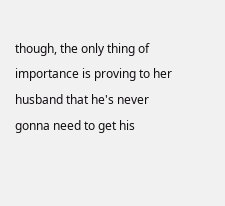though, the only thing of importance is proving to her husband that he's never gonna need to get his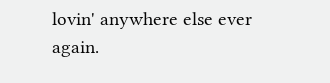lovin' anywhere else ever again.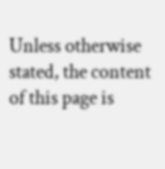Unless otherwise stated, the content of this page is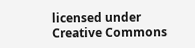licensed under Creative Commons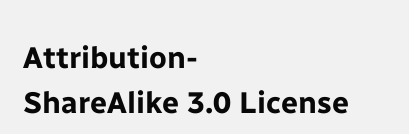Attribution-ShareAlike 3.0 License